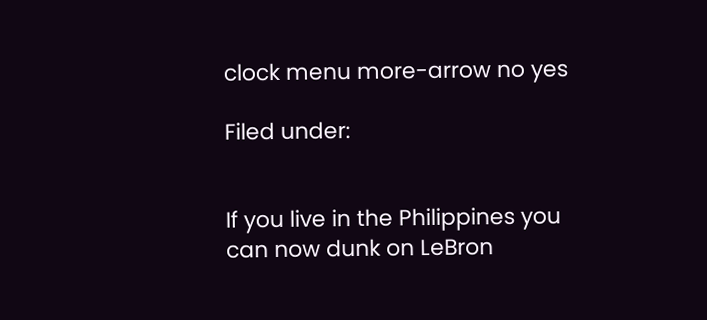clock menu more-arrow no yes

Filed under:


If you live in the Philippines you can now dunk on LeBron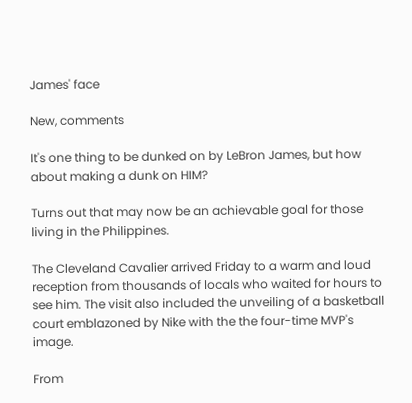James' face

New, comments

It's one thing to be dunked on by LeBron James, but how about making a dunk on HIM?

Turns out that may now be an achievable goal for those living in the Philippines.

The Cleveland Cavalier arrived Friday to a warm and loud reception from thousands of locals who waited for hours to see him. The visit also included the unveiling of a basketball court emblazoned by Nike with the the four-time MVP's image.

From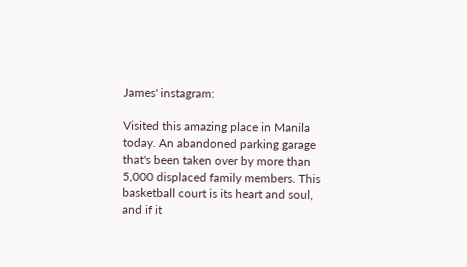James' instagram:

Visited this amazing place in Manila today. An abandoned parking garage that's been taken over by more than 5,000 displaced family members. This basketball court is its heart and soul, and if it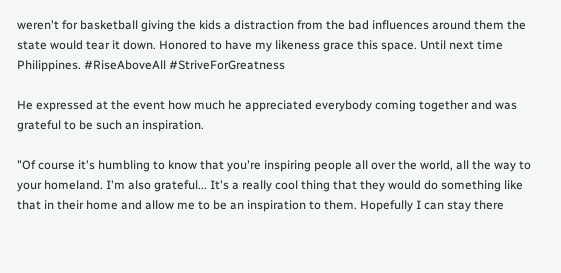weren't for basketball giving the kids a distraction from the bad influences around them the state would tear it down. Honored to have my likeness grace this space. Until next time Philippines. #RiseAboveAll #StriveForGreatness

He expressed at the event how much he appreciated everybody coming together and was grateful to be such an inspiration.

"Of course it's humbling to know that you're inspiring people all over the world, all the way to your homeland. I'm also grateful... It's a really cool thing that they would do something like that in their home and allow me to be an inspiration to them. Hopefully I can stay there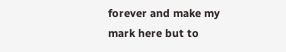forever and make my mark here but to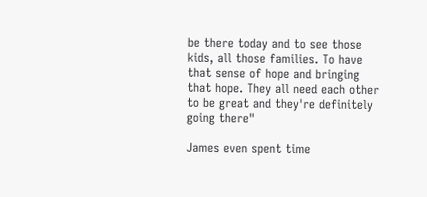be there today and to see those kids, all those families. To have that sense of hope and bringing that hope. They all need each other to be great and they're definitely going there"

James even spent time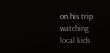on his trip watching local kids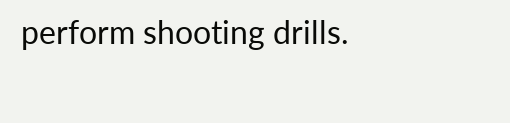perform shooting drills.